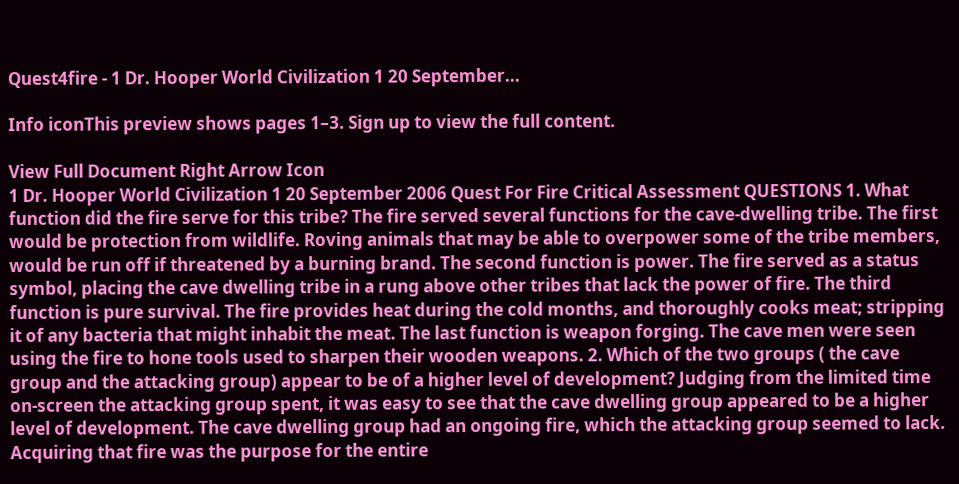Quest4fire - 1 Dr. Hooper World Civilization 1 20 September...

Info iconThis preview shows pages 1–3. Sign up to view the full content.

View Full Document Right Arrow Icon
1 Dr. Hooper World Civilization 1 20 September 2006 Quest For Fire Critical Assessment QUESTIONS 1. What function did the fire serve for this tribe? The fire served several functions for the cave-dwelling tribe. The first would be protection from wildlife. Roving animals that may be able to overpower some of the tribe members, would be run off if threatened by a burning brand. The second function is power. The fire served as a status symbol, placing the cave dwelling tribe in a rung above other tribes that lack the power of fire. The third function is pure survival. The fire provides heat during the cold months, and thoroughly cooks meat; stripping it of any bacteria that might inhabit the meat. The last function is weapon forging. The cave men were seen using the fire to hone tools used to sharpen their wooden weapons. 2. Which of the two groups ( the cave group and the attacking group) appear to be of a higher level of development? Judging from the limited time on-screen the attacking group spent, it was easy to see that the cave dwelling group appeared to be a higher level of development. The cave dwelling group had an ongoing fire, which the attacking group seemed to lack. Acquiring that fire was the purpose for the entire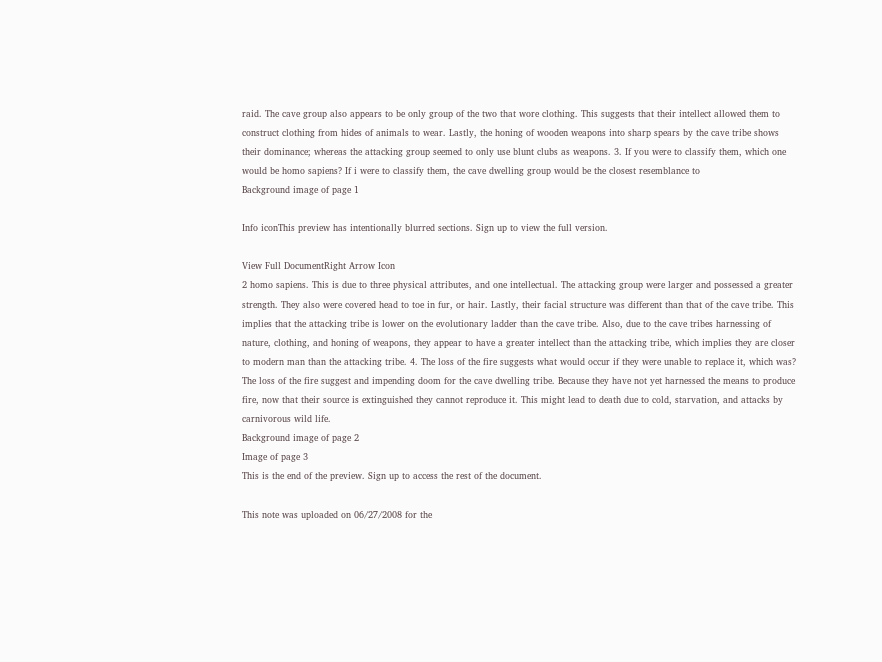raid. The cave group also appears to be only group of the two that wore clothing. This suggests that their intellect allowed them to construct clothing from hides of animals to wear. Lastly, the honing of wooden weapons into sharp spears by the cave tribe shows their dominance; whereas the attacking group seemed to only use blunt clubs as weapons. 3. If you were to classify them, which one would be homo sapiens? If i were to classify them, the cave dwelling group would be the closest resemblance to
Background image of page 1

Info iconThis preview has intentionally blurred sections. Sign up to view the full version.

View Full DocumentRight Arrow Icon
2 homo sapiens. This is due to three physical attributes, and one intellectual. The attacking group were larger and possessed a greater strength. They also were covered head to toe in fur, or hair. Lastly, their facial structure was different than that of the cave tribe. This implies that the attacking tribe is lower on the evolutionary ladder than the cave tribe. Also, due to the cave tribes harnessing of nature, clothing, and honing of weapons, they appear to have a greater intellect than the attacking tribe, which implies they are closer to modern man than the attacking tribe. 4. The loss of the fire suggests what would occur if they were unable to replace it, which was? The loss of the fire suggest and impending doom for the cave dwelling tribe. Because they have not yet harnessed the means to produce fire, now that their source is extinguished they cannot reproduce it. This might lead to death due to cold, starvation, and attacks by carnivorous wild life.
Background image of page 2
Image of page 3
This is the end of the preview. Sign up to access the rest of the document.

This note was uploaded on 06/27/2008 for the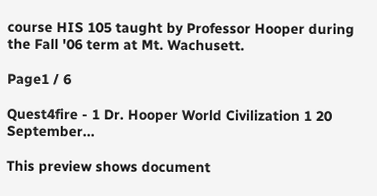course HIS 105 taught by Professor Hooper during the Fall '06 term at Mt. Wachusett.

Page1 / 6

Quest4fire - 1 Dr. Hooper World Civilization 1 20 September...

This preview shows document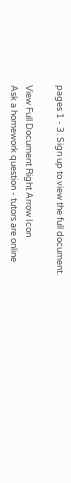pages 1 - 3. Sign up to view the full document.

View Full Document Right Arrow Icon
Ask a homework question - tutors are online